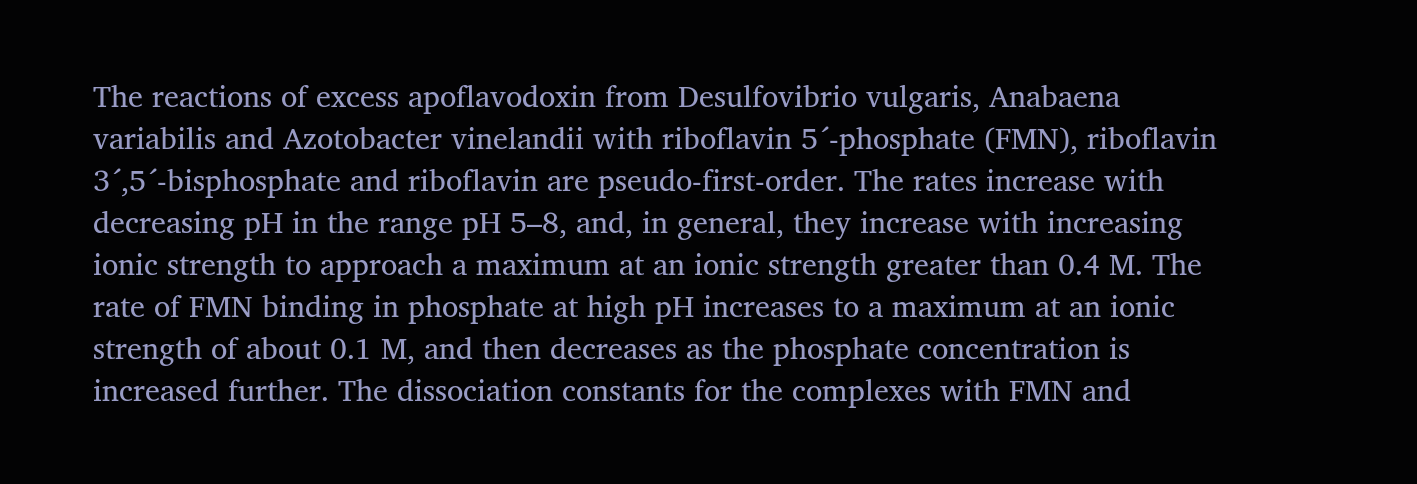The reactions of excess apoflavodoxin from Desulfovibrio vulgaris, Anabaena variabilis and Azotobacter vinelandii with riboflavin 5´-phosphate (FMN), riboflavin 3´,5´-bisphosphate and riboflavin are pseudo-first-order. The rates increase with decreasing pH in the range pH 5–8, and, in general, they increase with increasing ionic strength to approach a maximum at an ionic strength greater than 0.4 M. The rate of FMN binding in phosphate at high pH increases to a maximum at an ionic strength of about 0.1 M, and then decreases as the phosphate concentration is increased further. The dissociation constants for the complexes with FMN and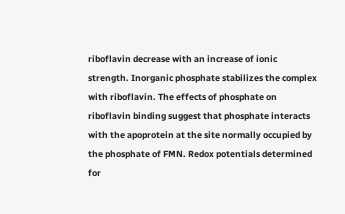riboflavin decrease with an increase of ionic strength. Inorganic phosphate stabilizes the complex with riboflavin. The effects of phosphate on riboflavin binding suggest that phosphate interacts with the apoprotein at the site normally occupied by the phosphate of FMN. Redox potentials determined for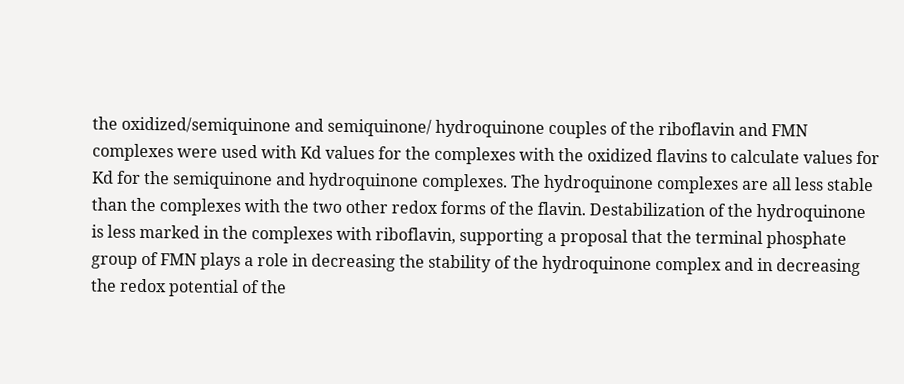the oxidized/semiquinone and semiquinone/ hydroquinone couples of the riboflavin and FMN complexes were used with Kd values for the complexes with the oxidized flavins to calculate values for Kd for the semiquinone and hydroquinone complexes. The hydroquinone complexes are all less stable than the complexes with the two other redox forms of the flavin. Destabilization of the hydroquinone is less marked in the complexes with riboflavin, supporting a proposal that the terminal phosphate group of FMN plays a role in decreasing the stability of the hydroquinone complex and in decreasing the redox potential of the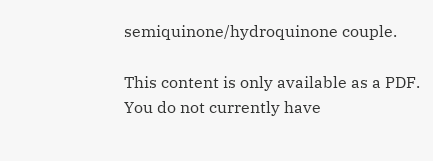semiquinone/hydroquinone couple.

This content is only available as a PDF.
You do not currently have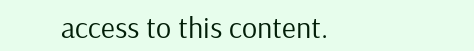access to this content.